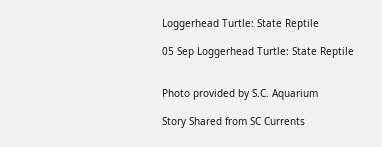Loggerhead Turtle: State Reptile

05 Sep Loggerhead Turtle: State Reptile


Photo provided by S.C. Aquarium

Story Shared from SC Currents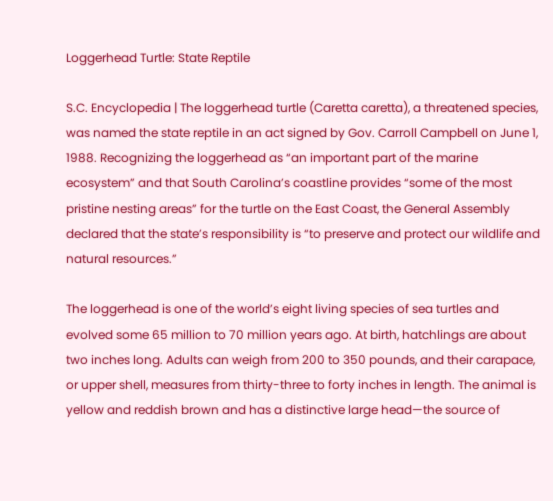Loggerhead Turtle: State Reptile

S.C. Encyclopedia | The loggerhead turtle (Caretta caretta), a threatened species, was named the state reptile in an act signed by Gov. Carroll Campbell on June 1, 1988. Recognizing the loggerhead as “an important part of the marine ecosystem” and that South Carolina’s coastline provides “some of the most pristine nesting areas” for the turtle on the East Coast, the General Assembly declared that the state’s responsibility is “to preserve and protect our wildlife and natural resources.”

The loggerhead is one of the world’s eight living species of sea turtles and evolved some 65 million to 70 million years ago. At birth, hatchlings are about two inches long. Adults can weigh from 200 to 350 pounds, and their carapace, or upper shell, measures from thirty-three to forty inches in length. The animal is yellow and reddish brown and has a distinctive large head—the source of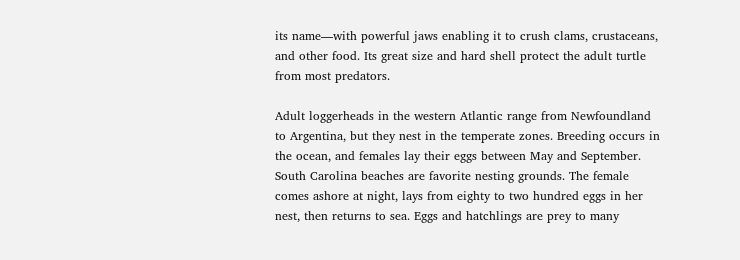its name—with powerful jaws enabling it to crush clams, crustaceans, and other food. Its great size and hard shell protect the adult turtle from most predators.

Adult loggerheads in the western Atlantic range from Newfoundland to Argentina, but they nest in the temperate zones. Breeding occurs in the ocean, and females lay their eggs between May and September. South Carolina beaches are favorite nesting grounds. The female comes ashore at night, lays from eighty to two hundred eggs in her nest, then returns to sea. Eggs and hatchlings are prey to many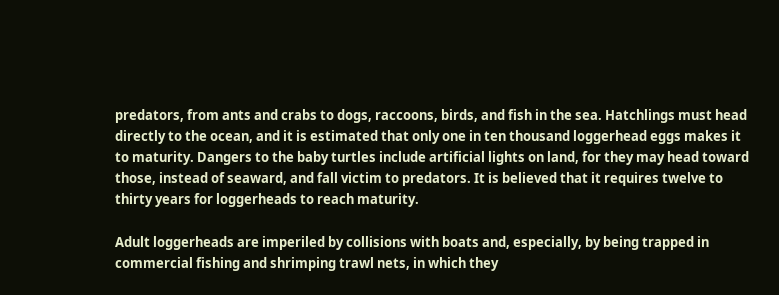predators, from ants and crabs to dogs, raccoons, birds, and fish in the sea. Hatchlings must head directly to the ocean, and it is estimated that only one in ten thousand loggerhead eggs makes it to maturity. Dangers to the baby turtles include artificial lights on land, for they may head toward those, instead of seaward, and fall victim to predators. It is believed that it requires twelve to thirty years for loggerheads to reach maturity.

Adult loggerheads are imperiled by collisions with boats and, especially, by being trapped in commercial fishing and shrimping trawl nets, in which they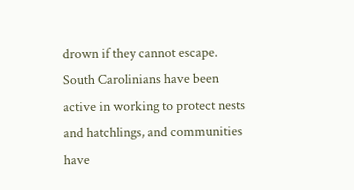drown if they cannot escape. South Carolinians have been active in working to protect nests and hatchlings, and communities have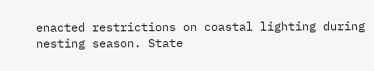enacted restrictions on coastal lighting during nesting season. State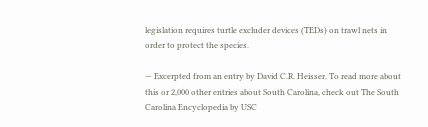legislation requires turtle excluder devices (TEDs) on trawl nets in order to protect the species.

— Excerpted from an entry by David C.R. Heisser. To read more about this or 2,000 other entries about South Carolina, check out The South Carolina Encyclopedia by USC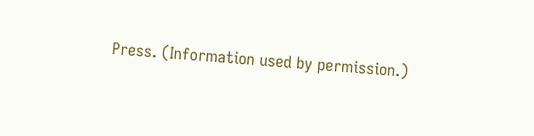Press. (Information used by permission.)